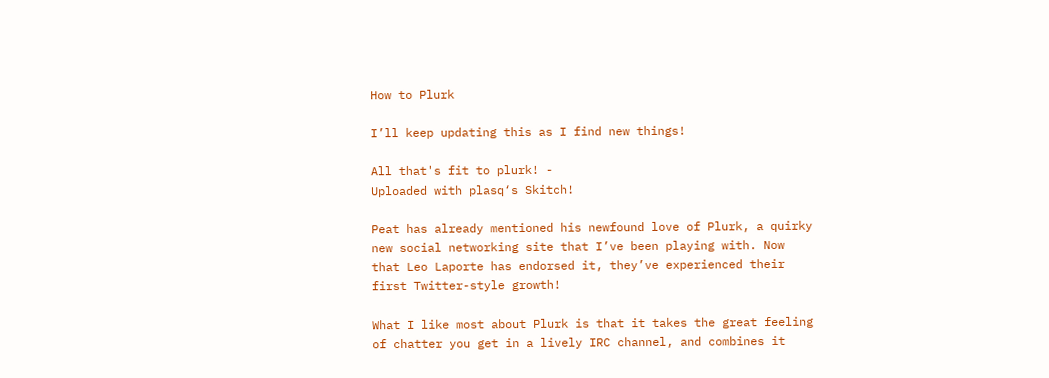How to Plurk

I’ll keep updating this as I find new things!

All that's fit to plurk! -
Uploaded with plasq‘s Skitch!

Peat has already mentioned his newfound love of Plurk, a quirky new social networking site that I’ve been playing with. Now that Leo Laporte has endorsed it, they’ve experienced their first Twitter-style growth!

What I like most about Plurk is that it takes the great feeling of chatter you get in a lively IRC channel, and combines it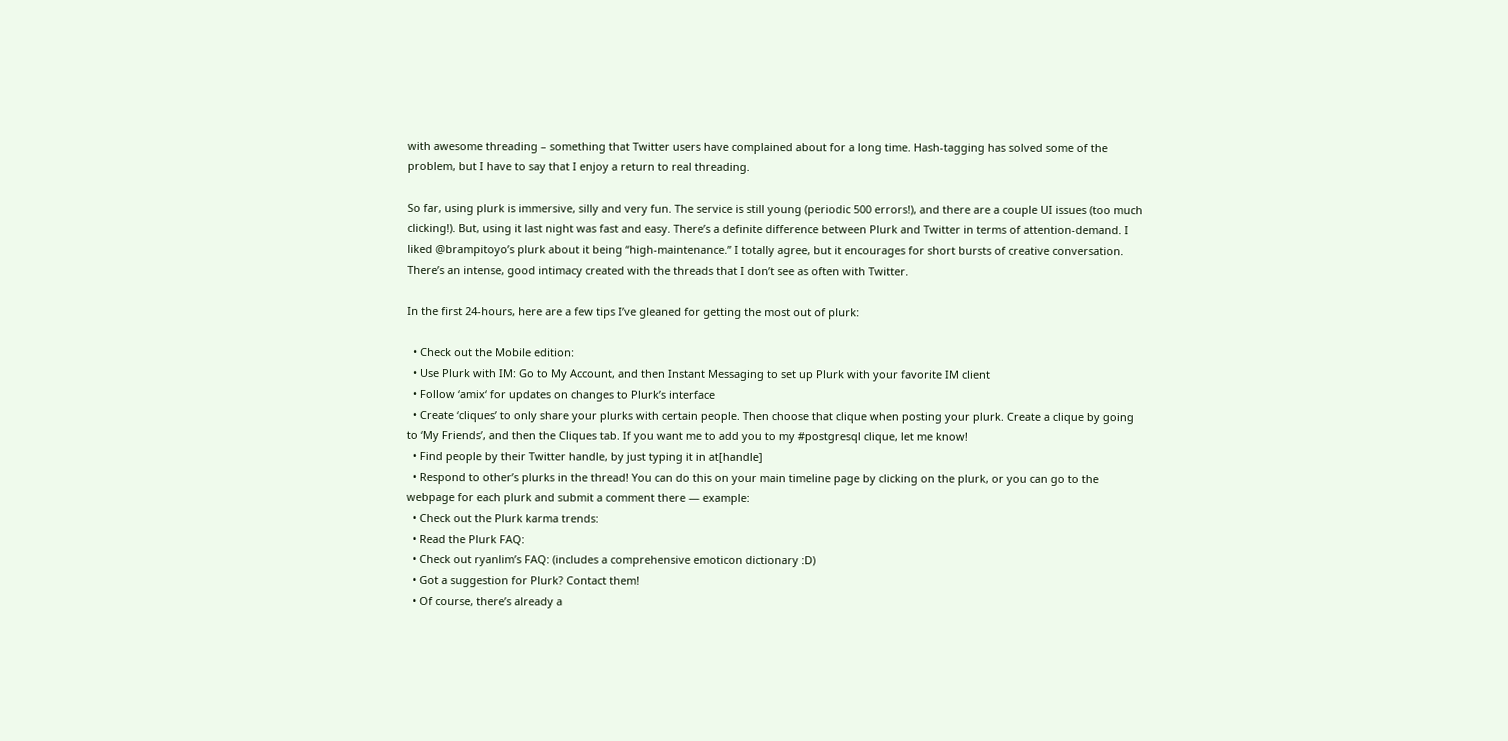with awesome threading – something that Twitter users have complained about for a long time. Hash-tagging has solved some of the problem, but I have to say that I enjoy a return to real threading.

So far, using plurk is immersive, silly and very fun. The service is still young (periodic 500 errors!), and there are a couple UI issues (too much clicking!). But, using it last night was fast and easy. There’s a definite difference between Plurk and Twitter in terms of attention-demand. I liked @brampitoyo’s plurk about it being “high-maintenance.” I totally agree, but it encourages for short bursts of creative conversation. There’s an intense, good intimacy created with the threads that I don’t see as often with Twitter.

In the first 24-hours, here are a few tips I’ve gleaned for getting the most out of plurk:

  • Check out the Mobile edition:
  • Use Plurk with IM: Go to My Account, and then Instant Messaging to set up Plurk with your favorite IM client
  • Follow ‘amix‘ for updates on changes to Plurk’s interface
  • Create ‘cliques’ to only share your plurks with certain people. Then choose that clique when posting your plurk. Create a clique by going to ‘My Friends’, and then the Cliques tab. If you want me to add you to my #postgresql clique, let me know!
  • Find people by their Twitter handle, by just typing it in at[handle]
  • Respond to other’s plurks in the thread! You can do this on your main timeline page by clicking on the plurk, or you can go to the webpage for each plurk and submit a comment there — example:
  • Check out the Plurk karma trends:
  • Read the Plurk FAQ:
  • Check out ryanlim’s FAQ: (includes a comprehensive emoticon dictionary :D)
  • Got a suggestion for Plurk? Contact them!
  • Of course, there’s already a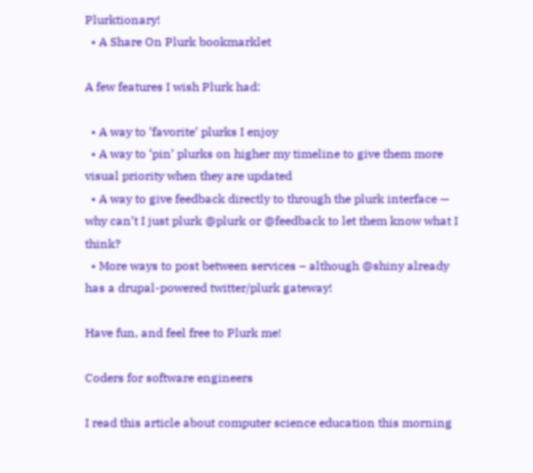Plurktionary!
  • A Share On Plurk bookmarklet

A few features I wish Plurk had:

  • A way to ‘favorite’ plurks I enjoy
  • A way to ‘pin’ plurks on higher my timeline to give them more visual priority when they are updated
  • A way to give feedback directly to through the plurk interface — why can’t I just plurk @plurk or @feedback to let them know what I think?
  • More ways to post between services – although @shiny already has a drupal-powered twitter/plurk gateway!

Have fun, and feel free to Plurk me!

Coders for software engineers

I read this article about computer science education this morning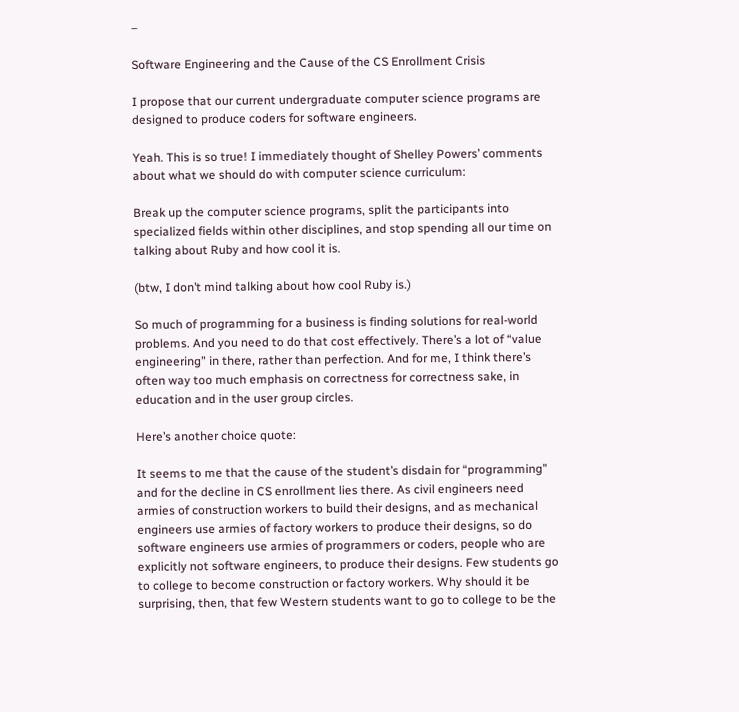–

Software Engineering and the Cause of the CS Enrollment Crisis

I propose that our current undergraduate computer science programs are designed to produce coders for software engineers.

Yeah. This is so true! I immediately thought of Shelley Powers’ comments about what we should do with computer science curriculum:

Break up the computer science programs, split the participants into specialized fields within other disciplines, and stop spending all our time on talking about Ruby and how cool it is.

(btw, I don’t mind talking about how cool Ruby is.)

So much of programming for a business is finding solutions for real-world problems. And you need to do that cost effectively. There’s a lot of “value engineering” in there, rather than perfection. And for me, I think there’s often way too much emphasis on correctness for correctness sake, in education and in the user group circles.

Here’s another choice quote:

It seems to me that the cause of the student’s disdain for “programming” and for the decline in CS enrollment lies there. As civil engineers need armies of construction workers to build their designs, and as mechanical engineers use armies of factory workers to produce their designs, so do software engineers use armies of programmers or coders, people who are explicitly not software engineers, to produce their designs. Few students go to college to become construction or factory workers. Why should it be surprising, then, that few Western students want to go to college to be the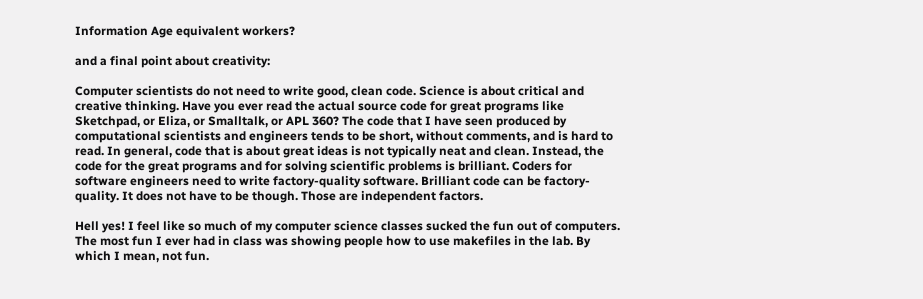Information Age equivalent workers?

and a final point about creativity:

Computer scientists do not need to write good, clean code. Science is about critical and creative thinking. Have you ever read the actual source code for great programs like Sketchpad, or Eliza, or Smalltalk, or APL 360? The code that I have seen produced by computational scientists and engineers tends to be short, without comments, and is hard to read. In general, code that is about great ideas is not typically neat and clean. Instead, the code for the great programs and for solving scientific problems is brilliant. Coders for software engineers need to write factory-quality software. Brilliant code can be factory-quality. It does not have to be though. Those are independent factors.

Hell yes! I feel like so much of my computer science classes sucked the fun out of computers. The most fun I ever had in class was showing people how to use makefiles in the lab. By which I mean, not fun.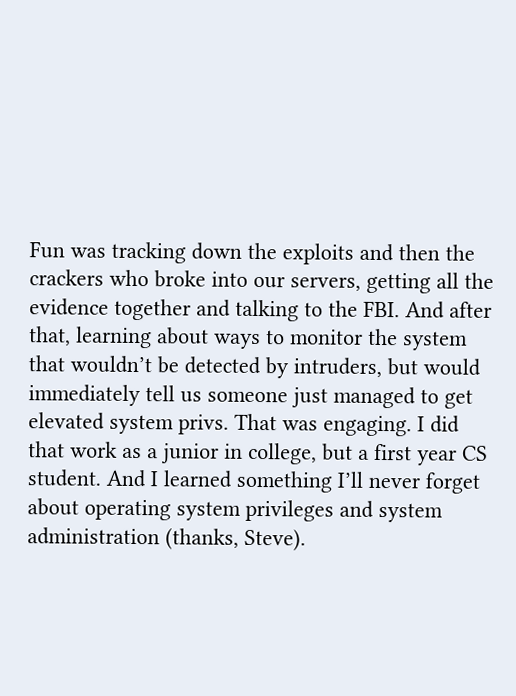Fun was tracking down the exploits and then the crackers who broke into our servers, getting all the evidence together and talking to the FBI. And after that, learning about ways to monitor the system that wouldn’t be detected by intruders, but would immediately tell us someone just managed to get elevated system privs. That was engaging. I did that work as a junior in college, but a first year CS student. And I learned something I’ll never forget about operating system privileges and system administration (thanks, Steve).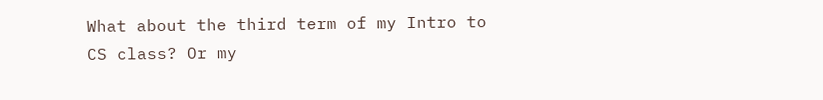What about the third term of my Intro to CS class? Or my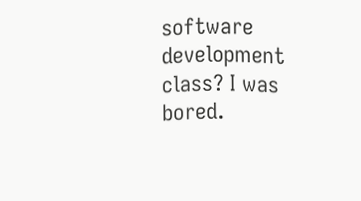software development class? I was bored.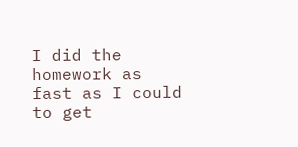I did the homework as fast as I could to get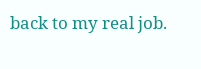back to my real job.